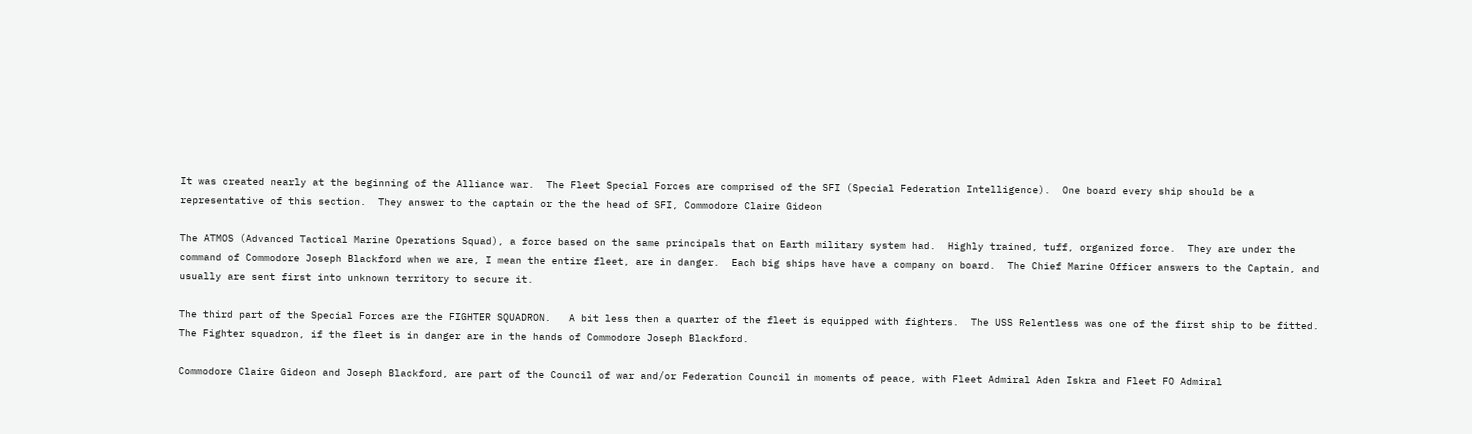It was created nearly at the beginning of the Alliance war.  The Fleet Special Forces are comprised of the SFI (Special Federation Intelligence).  One board every ship should be a representative of this section.  They answer to the captain or the the head of SFI, Commodore Claire Gideon

The ATMOS (Advanced Tactical Marine Operations Squad), a force based on the same principals that on Earth military system had.  Highly trained, tuff, organized force.  They are under the command of Commodore Joseph Blackford when we are, I mean the entire fleet, are in danger.  Each big ships have have a company on board.  The Chief Marine Officer answers to the Captain, and usually are sent first into unknown territory to secure it.

The third part of the Special Forces are the FIGHTER SQUADRON.   A bit less then a quarter of the fleet is equipped with fighters.  The USS Relentless was one of the first ship to be fitted.  The Fighter squadron, if the fleet is in danger are in the hands of Commodore Joseph Blackford.

Commodore Claire Gideon and Joseph Blackford, are part of the Council of war and/or Federation Council in moments of peace, with Fleet Admiral Aden Iskra and Fleet FO Admiral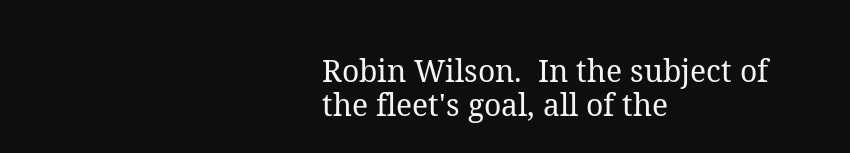Robin Wilson.  In the subject of the fleet's goal, all of the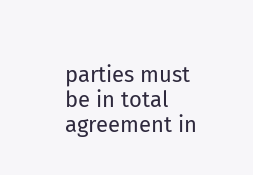parties must be in total agreement in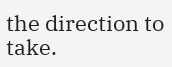the direction to take.